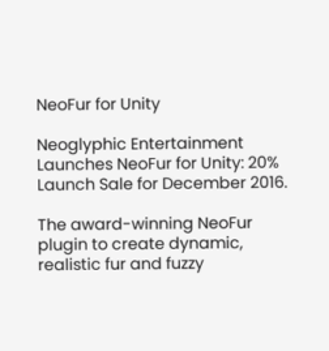NeoFur for Unity

Neoglyphic Entertainment Launches NeoFur for Unity: 20% Launch Sale for December 2016.

The award-winning NeoFur plugin to create dynamic, realistic fur and fuzzy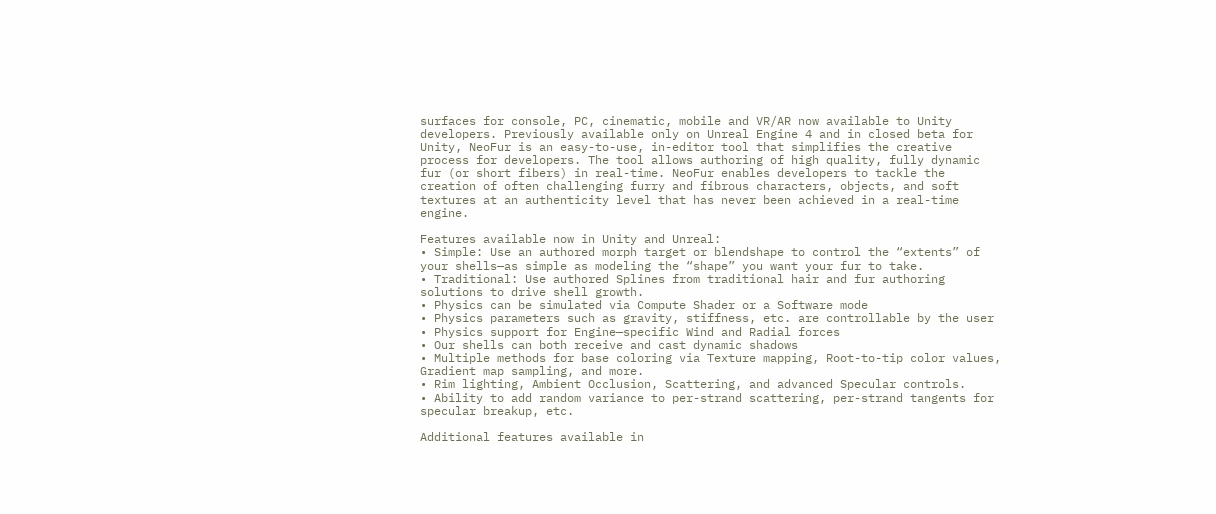surfaces for console, PC, cinematic, mobile and VR/AR now available to Unity developers. Previously available only on Unreal Engine 4 and in closed beta for Unity, NeoFur is an easy-to-use, in-editor tool that simplifies the creative process for developers. The tool allows authoring of high quality, fully dynamic fur (or short fibers) in real-time. NeoFur enables developers to tackle the creation of often challenging furry and fibrous characters, objects, and soft textures at an authenticity level that has never been achieved in a real-time engine.

Features available now in Unity and Unreal:
• Simple: Use an authored morph target or blendshape to control the “extents” of your shells—as simple as modeling the “shape” you want your fur to take.
• Traditional: Use authored Splines from traditional hair and fur authoring solutions to drive shell growth.
• Physics can be simulated via Compute Shader or a Software mode
• Physics parameters such as gravity, stiffness, etc. are controllable by the user
• Physics support for Engine—specific Wind and Radial forces
• Our shells can both receive and cast dynamic shadows
• Multiple methods for base coloring via Texture mapping, Root-to-tip color values, Gradient map sampling, and more.
• Rim lighting, Ambient Occlusion, Scattering, and advanced Specular controls.
• Ability to add random variance to per-strand scattering, per-strand tangents for specular breakup, etc.

Additional features available in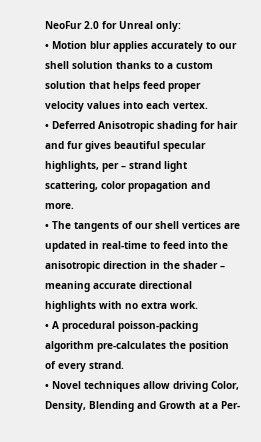NeoFur 2.0 for Unreal only:
• Motion blur applies accurately to our shell solution thanks to a custom solution that helps feed proper velocity values into each vertex.
• Deferred Anisotropic shading for hair and fur gives beautiful specular highlights, per – strand light scattering, color propagation and more.
• The tangents of our shell vertices are updated in real-time to feed into the anisotropic direction in the shader – meaning accurate directional highlights with no extra work.
• A procedural poisson-packing algorithm pre-calculates the position of every strand.
• Novel techniques allow driving Color, Density, Blending and Growth at a Per-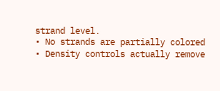strand level.
• No strands are partially colored
• Density controls actually remove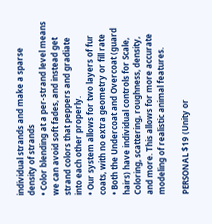individual strands and make a sparse density of strands
• Color blending at a per-strand level means we can avoid soft fades, and instead get strand colors that peppers and gradiate into each other properly.
• Our system allows for two layers of fur coats, with no extra geometry or fill rate
• Both the Undercoat and Overcoat (guard hairs) have individual controls for Scale, Coloring, scattering, roughness, density, and more. This allows for more accurate modeling of realistic animal features.

PERSONAL $19 (Unity or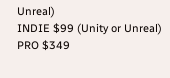Unreal)
INDIE $99 (Unity or Unreal)
PRO $349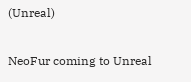(Unreal)

NeoFur coming to Unreal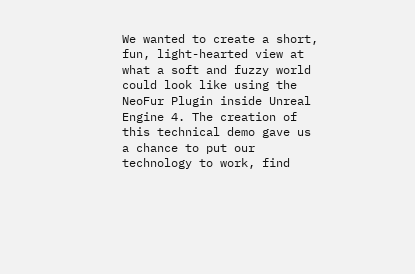We wanted to create a short, fun, light-hearted view at what a soft and fuzzy world could look like using the NeoFur Plugin inside Unreal Engine 4. The creation of this technical demo gave us a chance to put our technology to work, find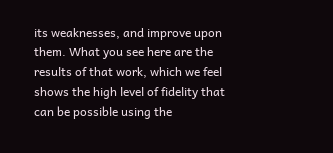its weaknesses, and improve upon them. What you see here are the results of that work, which we feel shows the high level of fidelity that can be possible using the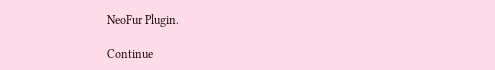NeoFur Plugin.

Continue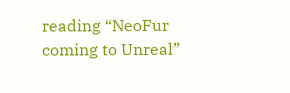reading “NeoFur coming to Unreal”